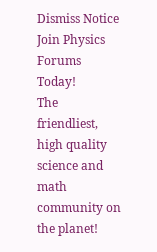Dismiss Notice
Join Physics Forums Today!
The friendliest, high quality science and math community on the planet!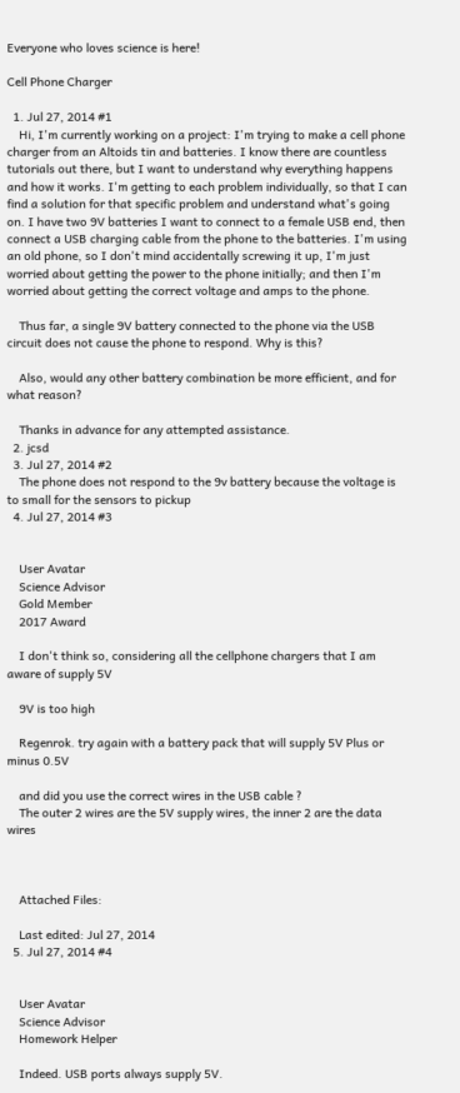Everyone who loves science is here!

Cell Phone Charger

  1. Jul 27, 2014 #1
    Hi, I'm currently working on a project: I'm trying to make a cell phone charger from an Altoids tin and batteries. I know there are countless tutorials out there, but I want to understand why everything happens and how it works. I'm getting to each problem individually, so that I can find a solution for that specific problem and understand what's going on. I have two 9V batteries I want to connect to a female USB end, then connect a USB charging cable from the phone to the batteries. I'm using an old phone, so I don't mind accidentally screwing it up, I'm just worried about getting the power to the phone initially; and then I'm worried about getting the correct voltage and amps to the phone.

    Thus far, a single 9V battery connected to the phone via the USB circuit does not cause the phone to respond. Why is this?

    Also, would any other battery combination be more efficient, and for what reason?

    Thanks in advance for any attempted assistance.
  2. jcsd
  3. Jul 27, 2014 #2
    The phone does not respond to the 9v battery because the voltage is to small for the sensors to pickup
  4. Jul 27, 2014 #3


    User Avatar
    Science Advisor
    Gold Member
    2017 Award

    I don't think so, considering all the cellphone chargers that I am aware of supply 5V

    9V is too high

    Regenrok. try again with a battery pack that will supply 5V Plus or minus 0.5V

    and did you use the correct wires in the USB cable ?
    The outer 2 wires are the 5V supply wires, the inner 2 are the data wires



    Attached Files:

    Last edited: Jul 27, 2014
  5. Jul 27, 2014 #4


    User Avatar
    Science Advisor
    Homework Helper

    Indeed. USB ports always supply 5V.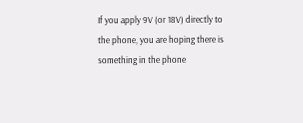If you apply 9V (or 18V) directly to the phone, you are hoping there is something in the phone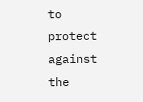to protect against the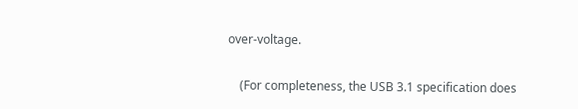over-voltage.

    (For completeness, the USB 3.1 specification does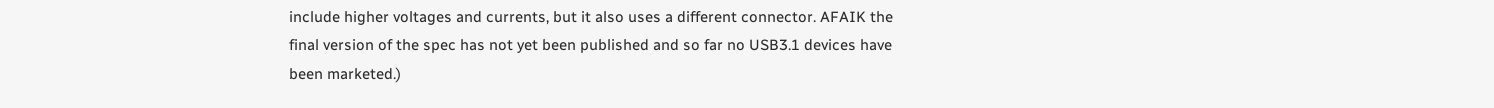include higher voltages and currents, but it also uses a different connector. AFAIK the final version of the spec has not yet been published and so far no USB3.1 devices have been marketed.)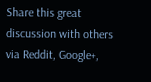Share this great discussion with others via Reddit, Google+,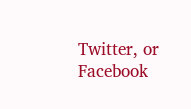Twitter, or Facebook